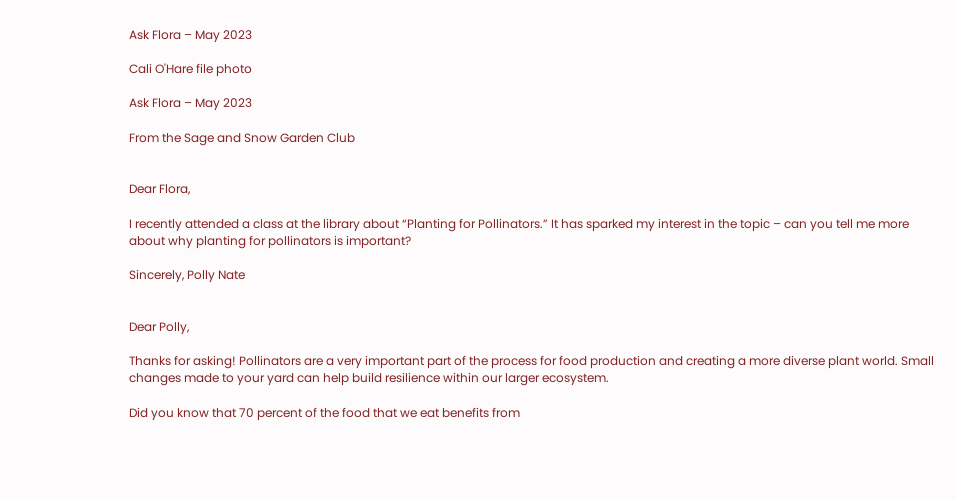Ask Flora – May 2023

Cali O'Hare file photo

Ask Flora – May 2023

From the Sage and Snow Garden Club


Dear Flora,

I recently attended a class at the library about “Planting for Pollinators.” It has sparked my interest in the topic – can you tell me more about why planting for pollinators is important?

Sincerely, Polly Nate


Dear Polly,

Thanks for asking! Pollinators are a very important part of the process for food production and creating a more diverse plant world. Small changes made to your yard can help build resilience within our larger ecosystem.

Did you know that 70 percent of the food that we eat benefits from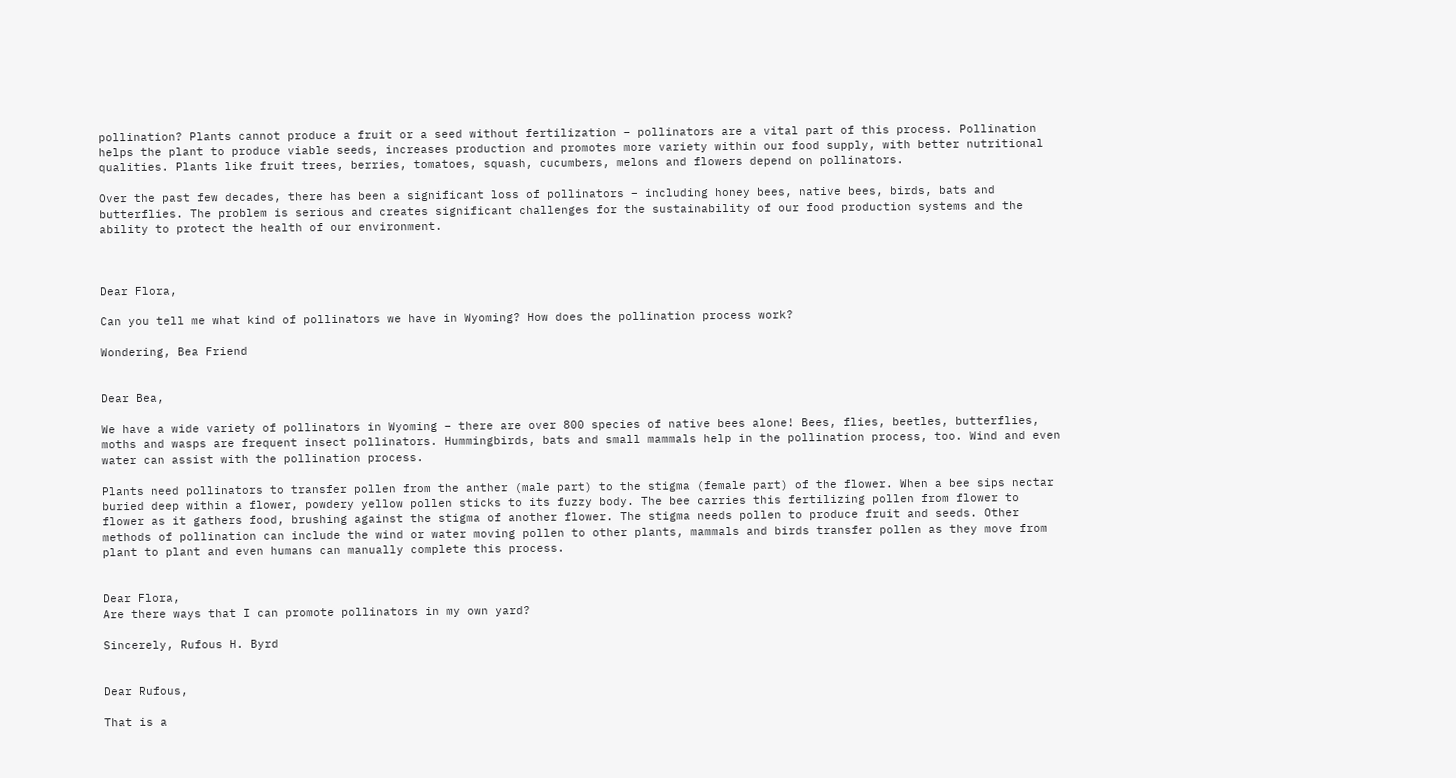pollination? Plants cannot produce a fruit or a seed without fertilization – pollinators are a vital part of this process. Pollination helps the plant to produce viable seeds, increases production and promotes more variety within our food supply, with better nutritional qualities. Plants like fruit trees, berries, tomatoes, squash, cucumbers, melons and flowers depend on pollinators.

Over the past few decades, there has been a significant loss of pollinators – including honey bees, native bees, birds, bats and butterflies. The problem is serious and creates significant challenges for the sustainability of our food production systems and the ability to protect the health of our environment.



Dear Flora,

Can you tell me what kind of pollinators we have in Wyoming? How does the pollination process work?

Wondering, Bea Friend


Dear Bea,

We have a wide variety of pollinators in Wyoming – there are over 800 species of native bees alone! Bees, flies, beetles, butterflies, moths and wasps are frequent insect pollinators. Hummingbirds, bats and small mammals help in the pollination process, too. Wind and even water can assist with the pollination process.

Plants need pollinators to transfer pollen from the anther (male part) to the stigma (female part) of the flower. When a bee sips nectar buried deep within a flower, powdery yellow pollen sticks to its fuzzy body. The bee carries this fertilizing pollen from flower to flower as it gathers food, brushing against the stigma of another flower. The stigma needs pollen to produce fruit and seeds. Other methods of pollination can include the wind or water moving pollen to other plants, mammals and birds transfer pollen as they move from plant to plant and even humans can manually complete this process.


Dear Flora,
Are there ways that I can promote pollinators in my own yard?

Sincerely, Rufous H. Byrd


Dear Rufous,

That is a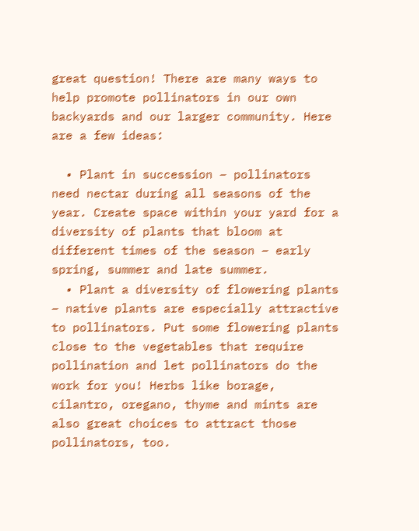great question! There are many ways to help promote pollinators in our own backyards and our larger community. Here are a few ideas:

  • Plant in succession – pollinators need nectar during all seasons of the year. Create space within your yard for a diversity of plants that bloom at different times of the season – early spring, summer and late summer.
  • Plant a diversity of flowering plants – native plants are especially attractive to pollinators. Put some flowering plants close to the vegetables that require pollination and let pollinators do the work for you! Herbs like borage, cilantro, oregano, thyme and mints are also great choices to attract those pollinators, too.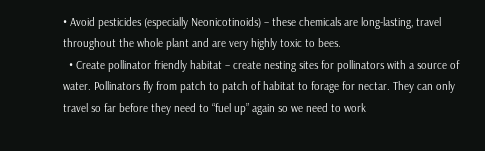• Avoid pesticides (especially Neonicotinoids) – these chemicals are long-lasting, travel throughout the whole plant and are very highly toxic to bees.
  • Create pollinator friendly habitat – create nesting sites for pollinators with a source of water. Pollinators fly from patch to patch of habitat to forage for nectar. They can only travel so far before they need to “fuel up” again so we need to work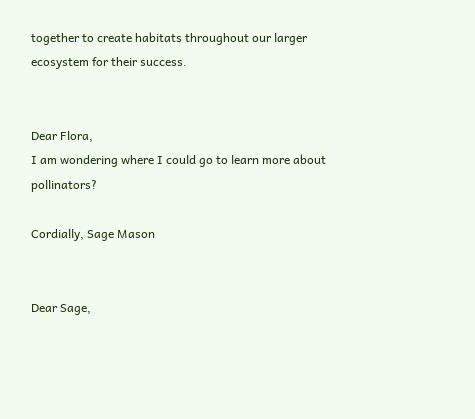together to create habitats throughout our larger ecosystem for their success.


Dear Flora,
I am wondering where I could go to learn more about pollinators?

Cordially, Sage Mason


Dear Sage,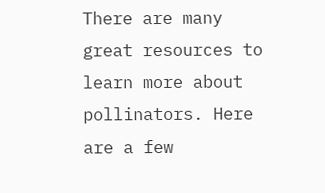There are many great resources to learn more about pollinators. Here are a few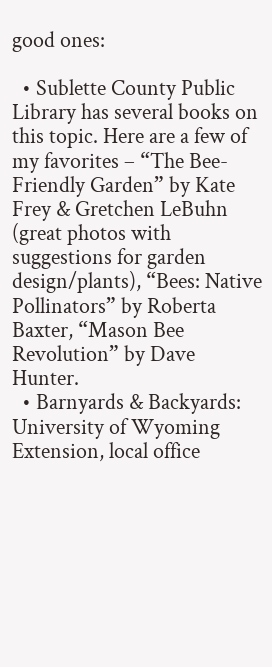good ones:

  • Sublette County Public Library has several books on this topic. Here are a few of my favorites – “The Bee-Friendly Garden” by Kate Frey & Gretchen LeBuhn (great photos with suggestions for garden design/plants), “Bees: Native Pollinators” by Roberta Baxter, “Mason Bee Revolution” by Dave Hunter.
  • Barnyards & Backyards: University of Wyoming Extension, local office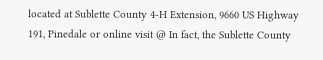located at Sublette County 4-H Extension, 9660 US Highway 191, Pinedale or online visit @ In fact, the Sublette County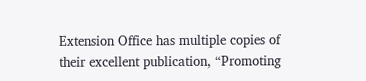Extension Office has multiple copies of their excellent publication, “Promoting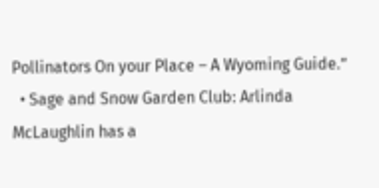Pollinators On your Place – A Wyoming Guide.”
  • Sage and Snow Garden Club: Arlinda McLaughlin has a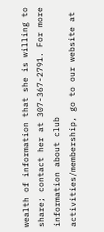wealth of information that she is willing to share; contact her at 307-367-2791. For more information about club activities/membership, go to our website at